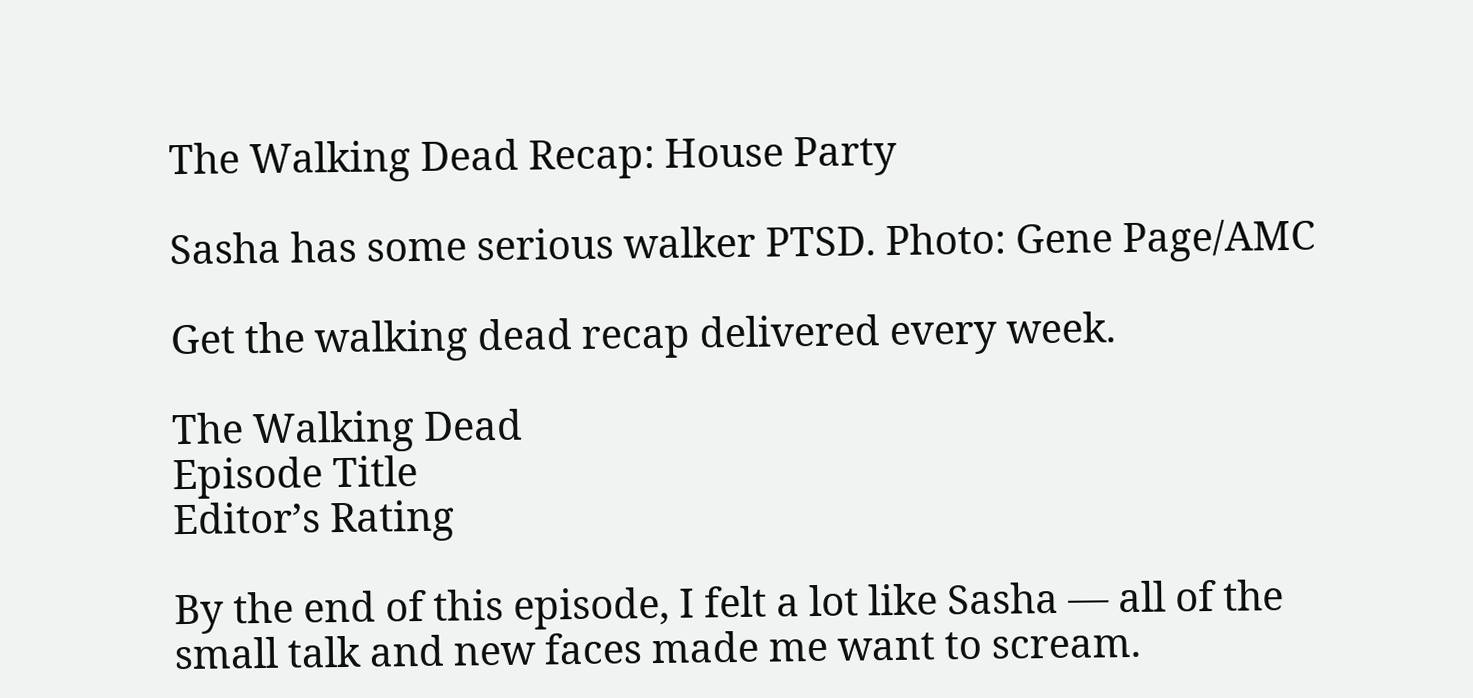The Walking Dead Recap: House Party

Sasha has some serious walker PTSD. Photo: Gene Page/AMC

Get the walking dead recap delivered every week.

The Walking Dead
Episode Title
Editor’s Rating

By the end of this episode, I felt a lot like Sasha — all of the small talk and new faces made me want to scream.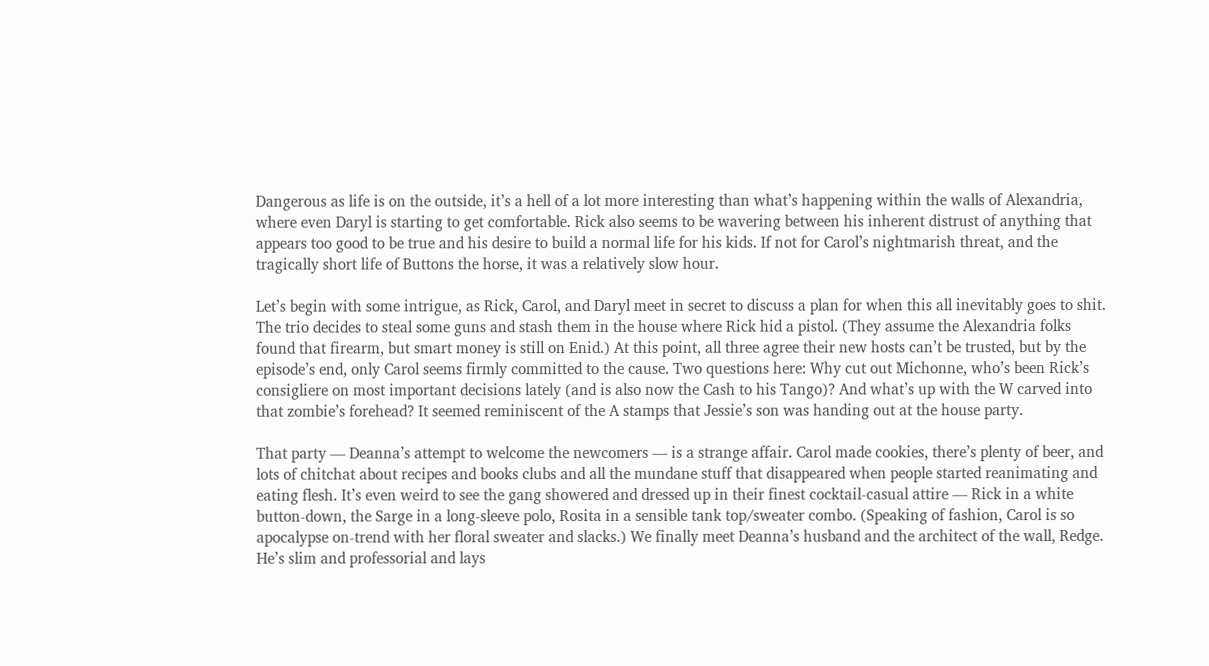Dangerous as life is on the outside, it’s a hell of a lot more interesting than what’s happening within the walls of Alexandria, where even Daryl is starting to get comfortable. Rick also seems to be wavering between his inherent distrust of anything that appears too good to be true and his desire to build a normal life for his kids. If not for Carol’s nightmarish threat, and the tragically short life of Buttons the horse, it was a relatively slow hour.

Let’s begin with some intrigue, as Rick, Carol, and Daryl meet in secret to discuss a plan for when this all inevitably goes to shit. The trio decides to steal some guns and stash them in the house where Rick hid a pistol. (They assume the Alexandria folks found that firearm, but smart money is still on Enid.) At this point, all three agree their new hosts can’t be trusted, but by the episode’s end, only Carol seems firmly committed to the cause. Two questions here: Why cut out Michonne, who’s been Rick’s consigliere on most important decisions lately (and is also now the Cash to his Tango)? And what’s up with the W carved into that zombie’s forehead? It seemed reminiscent of the A stamps that Jessie’s son was handing out at the house party.

That party — Deanna’s attempt to welcome the newcomers — is a strange affair. Carol made cookies, there’s plenty of beer, and lots of chitchat about recipes and books clubs and all the mundane stuff that disappeared when people started reanimating and eating flesh. It’s even weird to see the gang showered and dressed up in their finest cocktail-casual attire — Rick in a white button-down, the Sarge in a long-sleeve polo, Rosita in a sensible tank top/sweater combo. (Speaking of fashion, Carol is so apocalypse on-trend with her floral sweater and slacks.) We finally meet Deanna’s husband and the architect of the wall, Redge. He’s slim and professorial and lays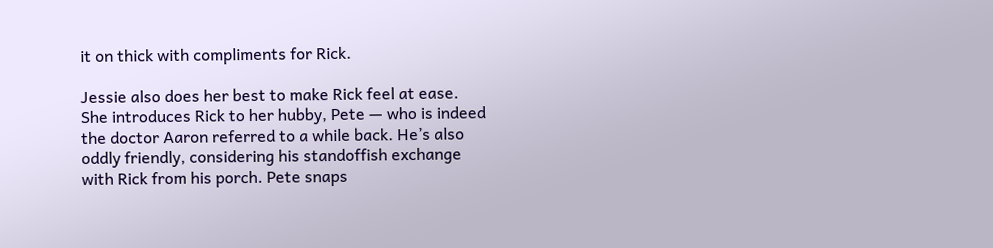it on thick with compliments for Rick.

Jessie also does her best to make Rick feel at ease. She introduces Rick to her hubby, Pete — who is indeed the doctor Aaron referred to a while back. He’s also oddly friendly, considering his standoffish exchange with Rick from his porch. Pete snaps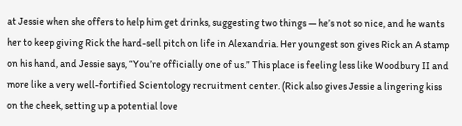at Jessie when she offers to help him get drinks, suggesting two things — he’s not so nice, and he wants her to keep giving Rick the hard-sell pitch on life in Alexandria. Her youngest son gives Rick an A stamp on his hand, and Jessie says, “You’re officially one of us.” This place is feeling less like Woodbury II and more like a very well-fortified Scientology recruitment center. (Rick also gives Jessie a lingering kiss on the cheek, setting up a potential love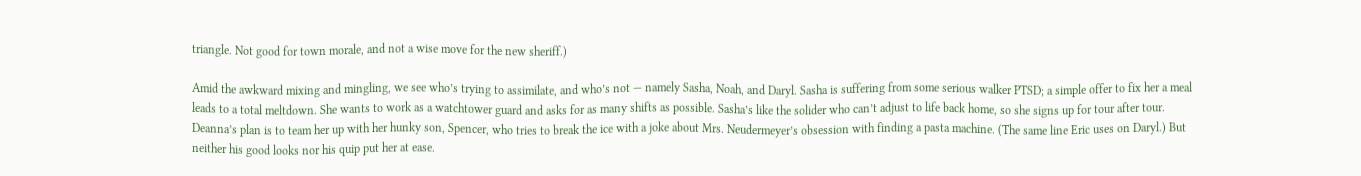triangle. Not good for town morale, and not a wise move for the new sheriff.)

Amid the awkward mixing and mingling, we see who’s trying to assimilate, and who’s not — namely Sasha, Noah, and Daryl. Sasha is suffering from some serious walker PTSD; a simple offer to fix her a meal leads to a total meltdown. She wants to work as a watchtower guard and asks for as many shifts as possible. Sasha’s like the solider who can’t adjust to life back home, so she signs up for tour after tour. Deanna’s plan is to team her up with her hunky son, Spencer, who tries to break the ice with a joke about Mrs. Neudermeyer’s obsession with finding a pasta machine. (The same line Eric uses on Daryl.) But neither his good looks nor his quip put her at ease.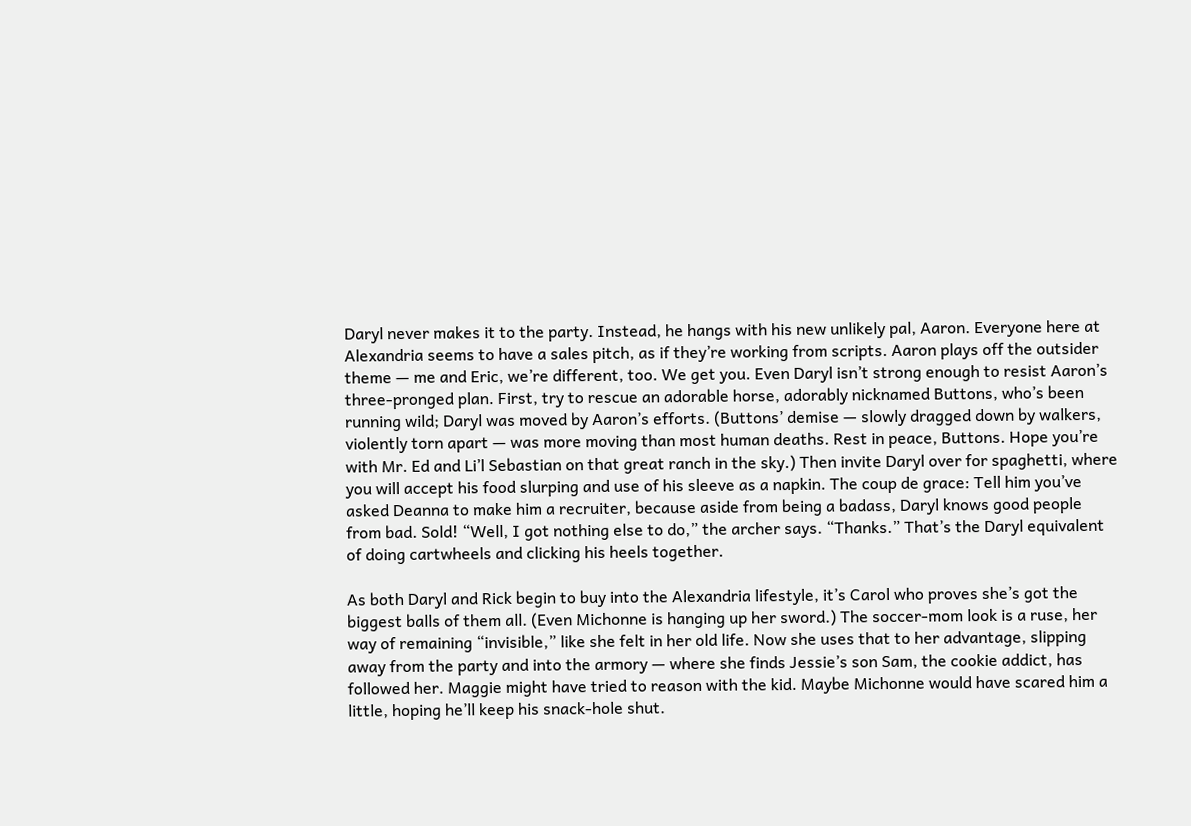Daryl never makes it to the party. Instead, he hangs with his new unlikely pal, Aaron. Everyone here at Alexandria seems to have a sales pitch, as if they’re working from scripts. Aaron plays off the outsider theme — me and Eric, we’re different, too. We get you. Even Daryl isn’t strong enough to resist Aaron’s three-pronged plan. First, try to rescue an adorable horse, adorably nicknamed Buttons, who’s been running wild; Daryl was moved by Aaron’s efforts. (Buttons’ demise — slowly dragged down by walkers, violently torn apart — was more moving than most human deaths. Rest in peace, Buttons. Hope you’re with Mr. Ed and Li’l Sebastian on that great ranch in the sky.) Then invite Daryl over for spaghetti, where you will accept his food slurping and use of his sleeve as a napkin. The coup de grace: Tell him you’ve asked Deanna to make him a recruiter, because aside from being a badass, Daryl knows good people from bad. Sold! “Well, I got nothing else to do,” the archer says. “Thanks.” That’s the Daryl equivalent of doing cartwheels and clicking his heels together.

As both Daryl and Rick begin to buy into the Alexandria lifestyle, it’s Carol who proves she’s got the biggest balls of them all. (Even Michonne is hanging up her sword.) The soccer-mom look is a ruse, her way of remaining “invisible,” like she felt in her old life. Now she uses that to her advantage, slipping away from the party and into the armory — where she finds Jessie’s son Sam, the cookie addict, has followed her. Maggie might have tried to reason with the kid. Maybe Michonne would have scared him a little, hoping he’ll keep his snack-hole shut.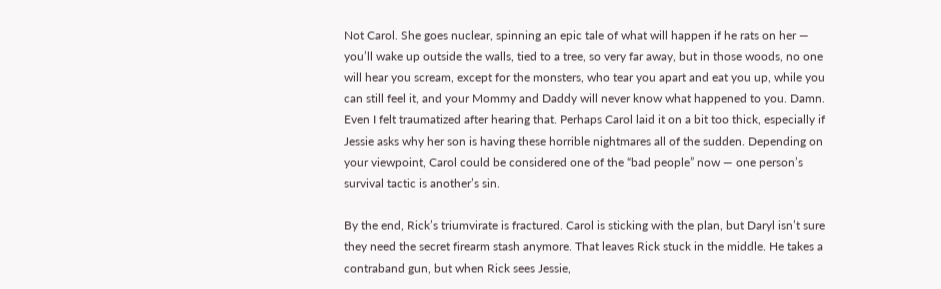Not Carol. She goes nuclear, spinning an epic tale of what will happen if he rats on her — you’ll wake up outside the walls, tied to a tree, so very far away, but in those woods, no one will hear you scream, except for the monsters, who tear you apart and eat you up, while you can still feel it, and your Mommy and Daddy will never know what happened to you. Damn. Even I felt traumatized after hearing that. Perhaps Carol laid it on a bit too thick, especially if Jessie asks why her son is having these horrible nightmares all of the sudden. Depending on your viewpoint, Carol could be considered one of the “bad people” now — one person’s survival tactic is another’s sin.

By the end, Rick’s triumvirate is fractured. Carol is sticking with the plan, but Daryl isn’t sure they need the secret firearm stash anymore. That leaves Rick stuck in the middle. He takes a contraband gun, but when Rick sees Jessie,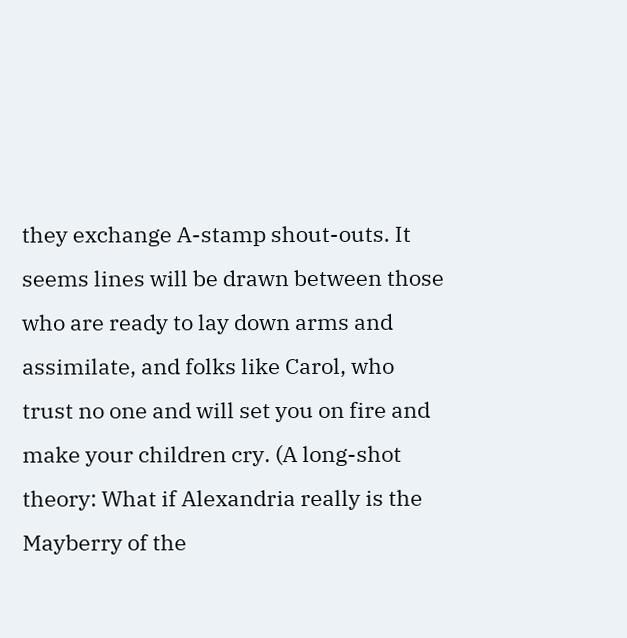they exchange A-stamp shout-outs. It seems lines will be drawn between those who are ready to lay down arms and assimilate, and folks like Carol, who trust no one and will set you on fire and make your children cry. (A long-shot theory: What if Alexandria really is the Mayberry of the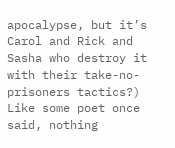apocalypse, but it’s Carol and Rick and Sasha who destroy it with their take-no-prisoners tactics?) Like some poet once said, nothing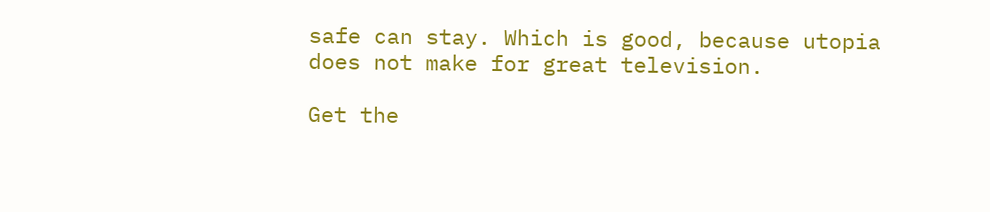safe can stay. Which is good, because utopia does not make for great television.

Get the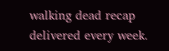walking dead recap delivered every week.